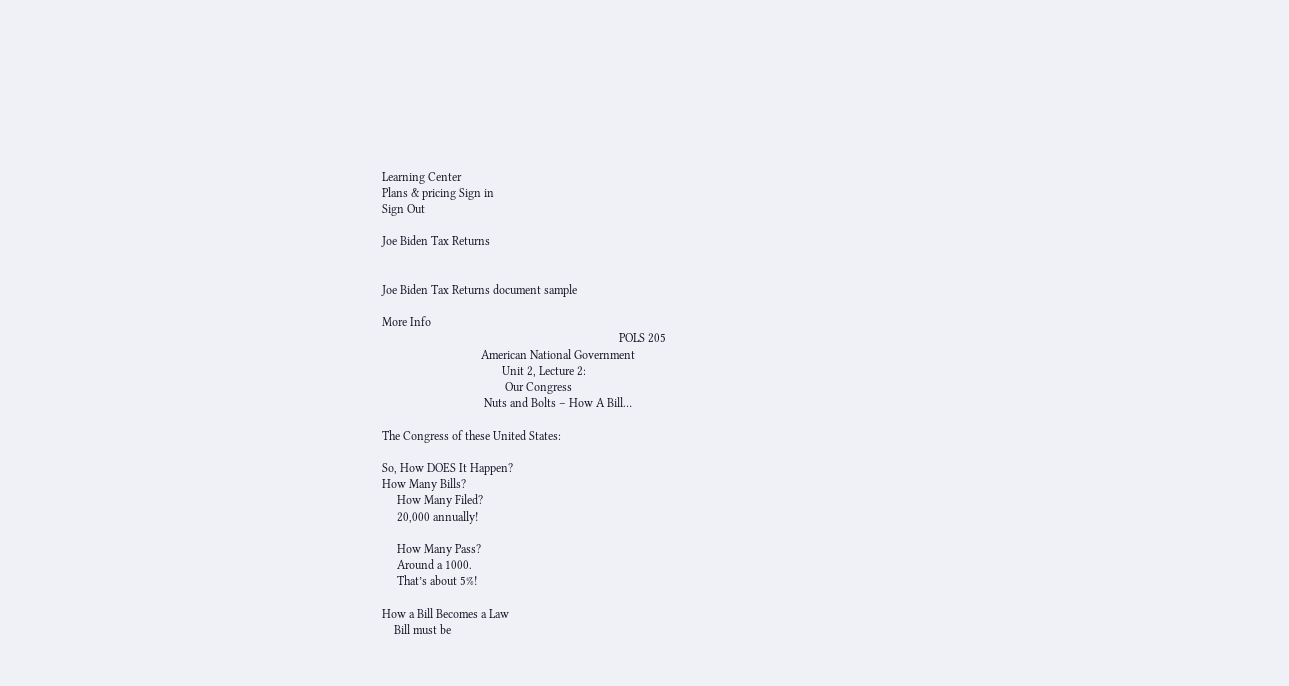Learning Center
Plans & pricing Sign in
Sign Out

Joe Biden Tax Returns


Joe Biden Tax Returns document sample

More Info
                                                                               POLS 205
                                 American National Government
                                        Unit 2, Lecture 2:
                                         Our Congress
                                  Nuts and Bolts – How A Bill…

The Congress of these United States:

So, How DOES It Happen?
How Many Bills?
     How Many Filed?
     20,000 annually!

     How Many Pass?
     Around a 1000.
     That’s about 5%!

How a Bill Becomes a Law
    Bill must be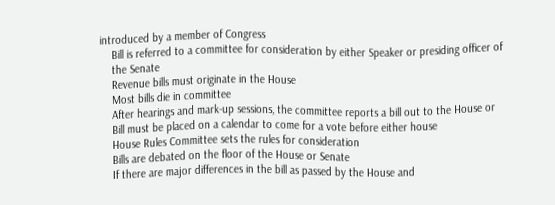introduced by a member of Congress
    Bill is referred to a committee for consideration by either Speaker or presiding officer of
    the Senate
    Revenue bills must originate in the House
    Most bills die in committee
    After hearings and mark-up sessions, the committee reports a bill out to the House or
    Bill must be placed on a calendar to come for a vote before either house
    House Rules Committee sets the rules for consideration
    Bills are debated on the floor of the House or Senate
    If there are major differences in the bill as passed by the House and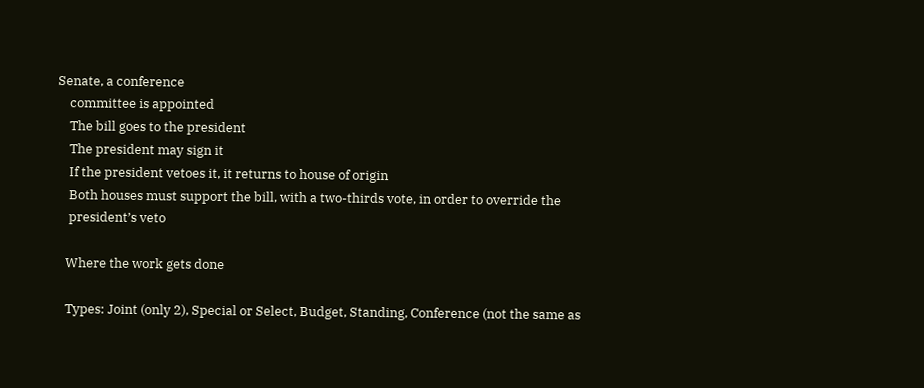Senate, a conference
    committee is appointed
    The bill goes to the president
    The president may sign it
    If the president vetoes it, it returns to house of origin
    Both houses must support the bill, with a two-thirds vote, in order to override the
    president’s veto

   Where the work gets done

   Types: Joint (only 2), Special or Select, Budget, Standing, Conference (not the same as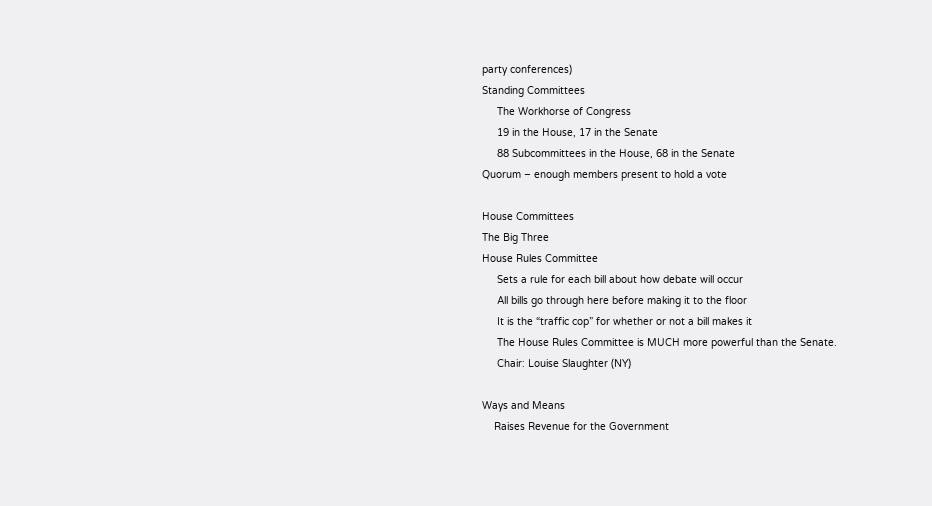party conferences)
Standing Committees
     The Workhorse of Congress
     19 in the House, 17 in the Senate
     88 Subcommittees in the House, 68 in the Senate
Quorum – enough members present to hold a vote

House Committees
The Big Three
House Rules Committee
     Sets a rule for each bill about how debate will occur
     All bills go through here before making it to the floor
     It is the “traffic cop” for whether or not a bill makes it
     The House Rules Committee is MUCH more powerful than the Senate.
     Chair: Louise Slaughter (NY)

Ways and Means
    Raises Revenue for the Government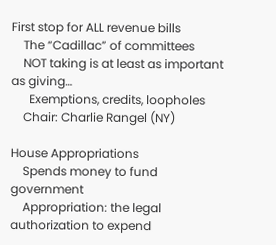First stop for ALL revenue bills
    The “Cadillac” of committees
    NOT taking is at least as important as giving…
      Exemptions, credits, loopholes
    Chair: Charlie Rangel (NY)

House Appropriations
    Spends money to fund government
    Appropriation: the legal authorization to expend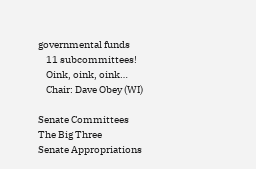governmental funds
    11 subcommittees!
    Oink, oink, oink…
    Chair: Dave Obey (WI)

Senate Committees
The Big Three
Senate Appropriations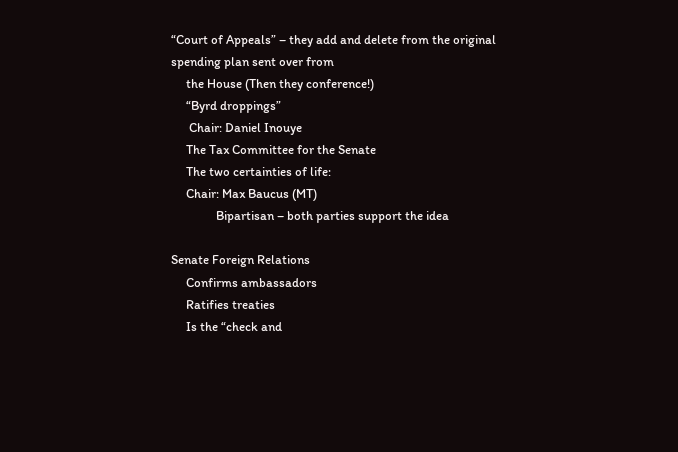“Court of Appeals” – they add and delete from the original spending plan sent over from
     the House (Then they conference!)
     “Byrd droppings”
      Chair: Daniel Inouye
     The Tax Committee for the Senate
     The two certainties of life:
     Chair: Max Baucus (MT)
               Bipartisan – both parties support the idea

Senate Foreign Relations
     Confirms ambassadors
     Ratifies treaties
     Is the “check and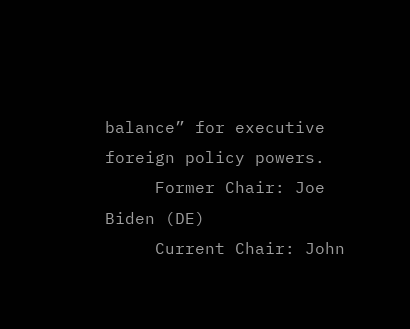balance” for executive foreign policy powers.
     Former Chair: Joe Biden (DE)
     Current Chair: John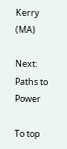Kerry (MA)

Next: Paths to Power

To top